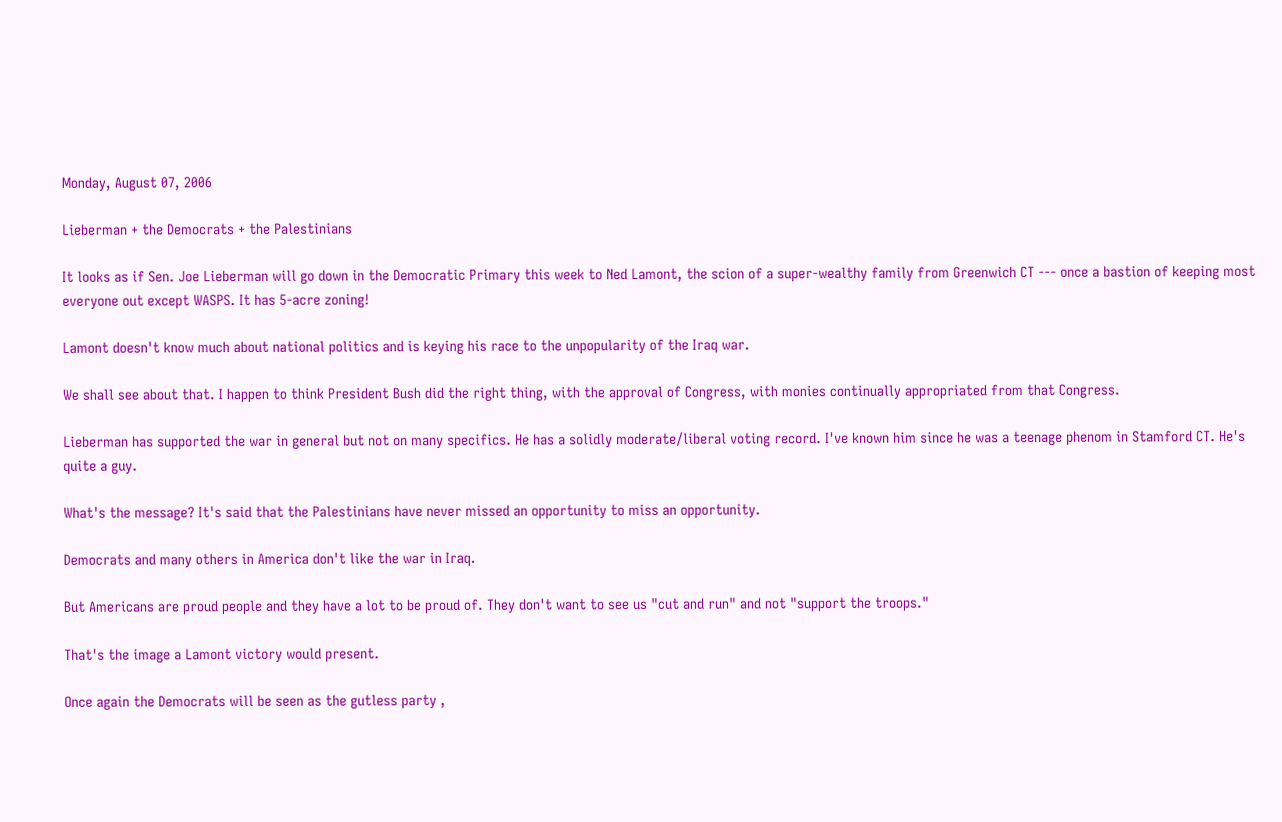Monday, August 07, 2006

Lieberman + the Democrats + the Palestinians

It looks as if Sen. Joe Lieberman will go down in the Democratic Primary this week to Ned Lamont, the scion of a super-wealthy family from Greenwich CT --- once a bastion of keeping most everyone out except WASPS. It has 5-acre zoning!

Lamont doesn't know much about national politics and is keying his race to the unpopularity of the Iraq war.

We shall see about that. I happen to think President Bush did the right thing, with the approval of Congress, with monies continually appropriated from that Congress.

Lieberman has supported the war in general but not on many specifics. He has a solidly moderate/liberal voting record. I've known him since he was a teenage phenom in Stamford CT. He's quite a guy.

What's the message? It's said that the Palestinians have never missed an opportunity to miss an opportunity.

Democrats and many others in America don't like the war in Iraq.

But Americans are proud people and they have a lot to be proud of. They don't want to see us "cut and run" and not "support the troops."

That's the image a Lamont victory would present.

Once again the Democrats will be seen as the gutless party ,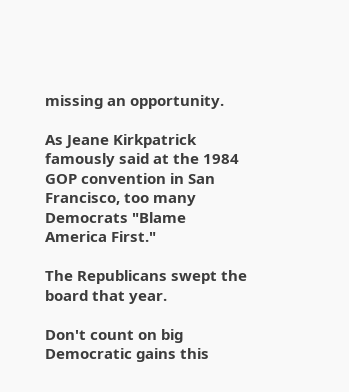missing an opportunity.

As Jeane Kirkpatrick famously said at the 1984 GOP convention in San Francisco, too many Democrats "Blame America First."

The Republicans swept the board that year.

Don't count on big Democratic gains this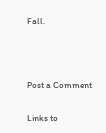Fall.



Post a Comment

Links to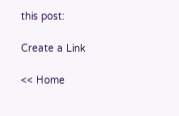this post:

Create a Link

<< Home